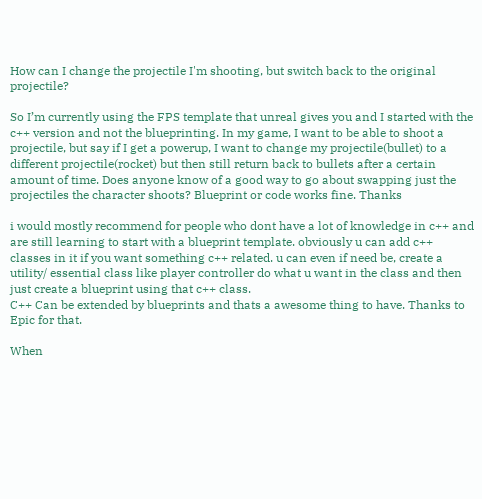How can I change the projectile I'm shooting, but switch back to the original projectile?

So I’m currently using the FPS template that unreal gives you and I started with the c++ version and not the blueprinting. In my game, I want to be able to shoot a projectile, but say if I get a powerup, I want to change my projectile(bullet) to a different projectile(rocket) but then still return back to bullets after a certain amount of time. Does anyone know of a good way to go about swapping just the projectiles the character shoots? Blueprint or code works fine. Thanks

i would mostly recommend for people who dont have a lot of knowledge in c++ and are still learning to start with a blueprint template. obviously u can add c++ classes in it if you want something c++ related. u can even if need be, create a utility/ essential class like player controller do what u want in the class and then just create a blueprint using that c++ class.
C++ Can be extended by blueprints and thats a awesome thing to have. Thanks to Epic for that.

When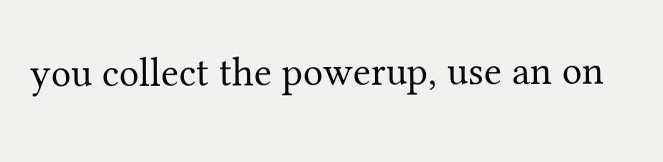you collect the powerup, use an on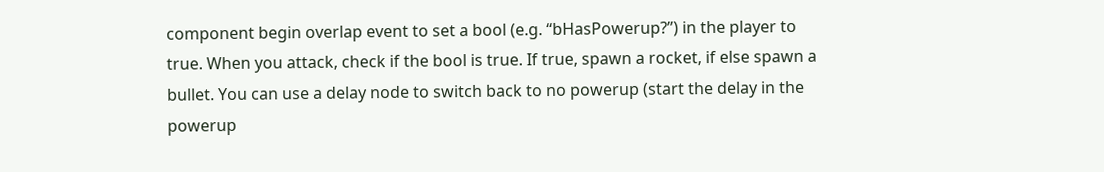component begin overlap event to set a bool (e.g. “bHasPowerup?”) in the player to true. When you attack, check if the bool is true. If true, spawn a rocket, if else spawn a bullet. You can use a delay node to switch back to no powerup (start the delay in the powerup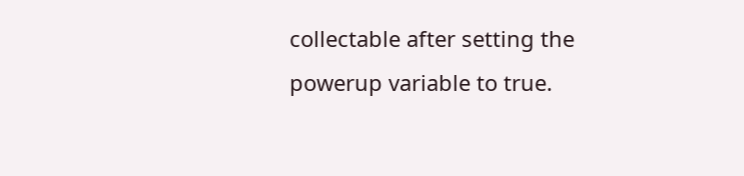collectable after setting the powerup variable to true.